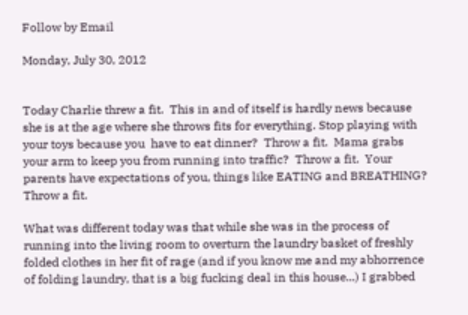Follow by Email

Monday, July 30, 2012


Today Charlie threw a fit.  This in and of itself is hardly news because she is at the age where she throws fits for everything. Stop playing with your toys because you  have to eat dinner?  Throw a fit.  Mama grabs your arm to keep you from running into traffic?  Throw a fit.  Your parents have expectations of you, things like EATING and BREATHING?  Throw a fit.

What was different today was that while she was in the process of running into the living room to overturn the laundry basket of freshly folded clothes in her fit of rage (and if you know me and my abhorrence of folding laundry, that is a big fucking deal in this house...) I grabbed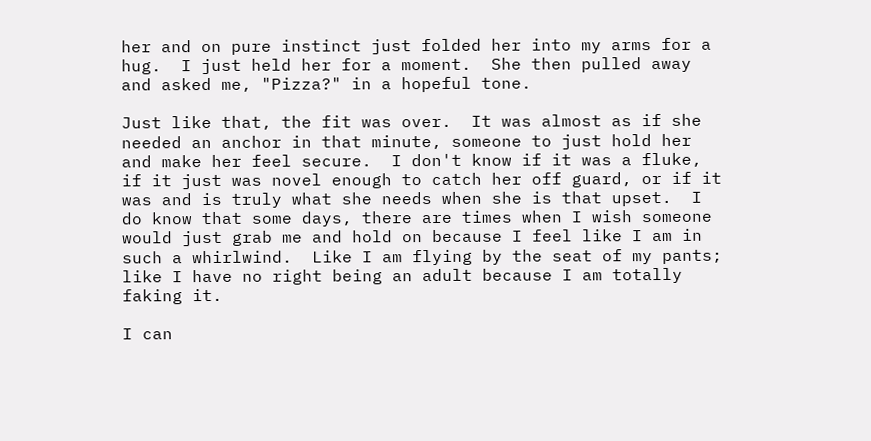her and on pure instinct just folded her into my arms for a hug.  I just held her for a moment.  She then pulled away and asked me, "Pizza?" in a hopeful tone.

Just like that, the fit was over.  It was almost as if she needed an anchor in that minute, someone to just hold her and make her feel secure.  I don't know if it was a fluke, if it just was novel enough to catch her off guard, or if it was and is truly what she needs when she is that upset.  I do know that some days, there are times when I wish someone would just grab me and hold on because I feel like I am in such a whirlwind.  Like I am flying by the seat of my pants; like I have no right being an adult because I am totally faking it.

I can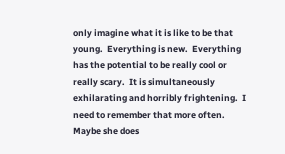only imagine what it is like to be that young.  Everything is new.  Everything has the potential to be really cool or really scary.  It is simultaneously exhilarating and horribly frightening.  I need to remember that more often.  Maybe she does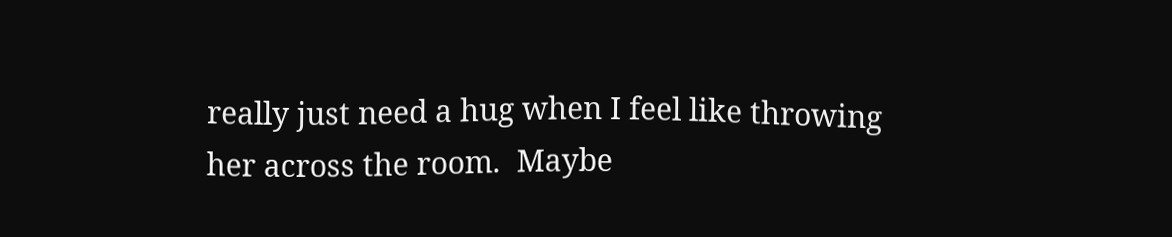really just need a hug when I feel like throwing her across the room.  Maybe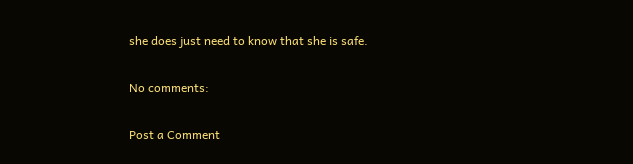she does just need to know that she is safe.

No comments:

Post a Comment